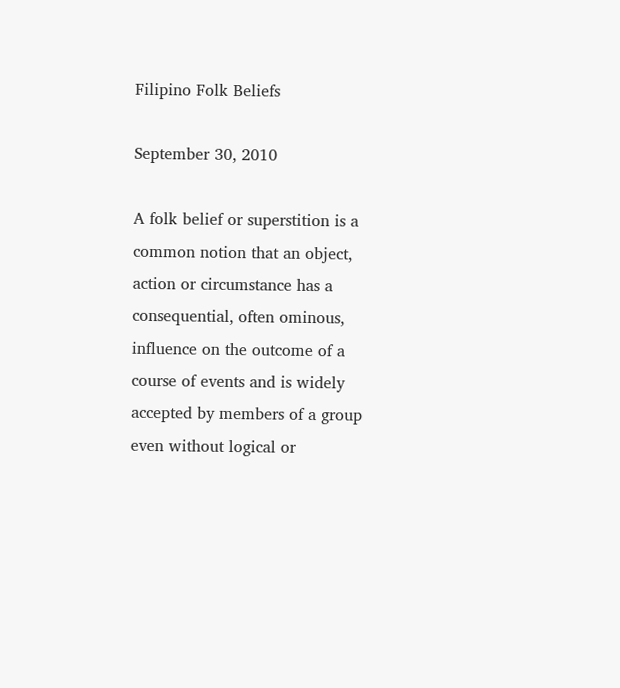Filipino Folk Beliefs

September 30, 2010

A folk belief or superstition is a common notion that an object, action or circumstance has a consequential, often ominous, influence on the outcome of a course of events and is widely accepted by members of a group even without logical or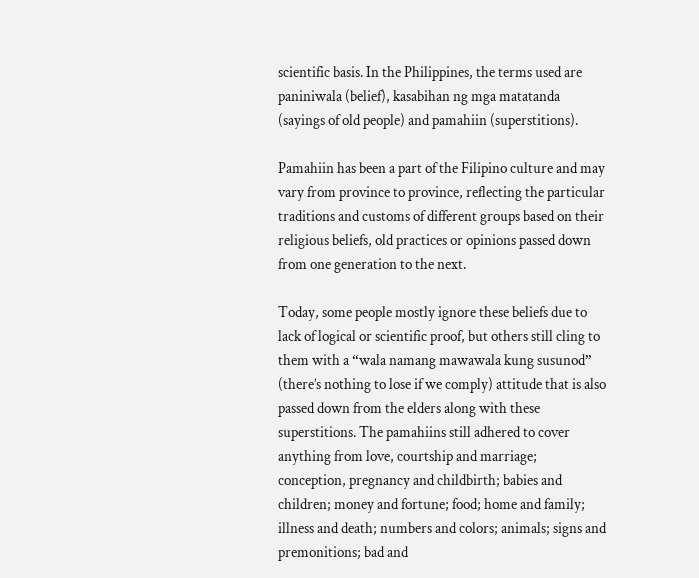scientific basis. In the Philippines, the terms used are paniniwala (belief), kasabihan ng mga matatanda (sayings of old people) and pamahiin (superstitions).

Pamahiin has been a part of the Filipino culture and may vary from province to province, reflecting the particular traditions and customs of different groups based on their religious beliefs, old practices or opinions passed down from one generation to the next.

Today, some people mostly ignore these beliefs due to lack of logical or scientific proof, but others still cling to them with a “wala namang mawawala kung susunod” (there’s nothing to lose if we comply) attitude that is also passed down from the elders along with these superstitions. The pamahiins still adhered to cover anything from love, courtship and marriage; conception, pregnancy and childbirth; babies and children; money and fortune; food; home and family; illness and death; numbers and colors; animals; signs and premonitions; bad and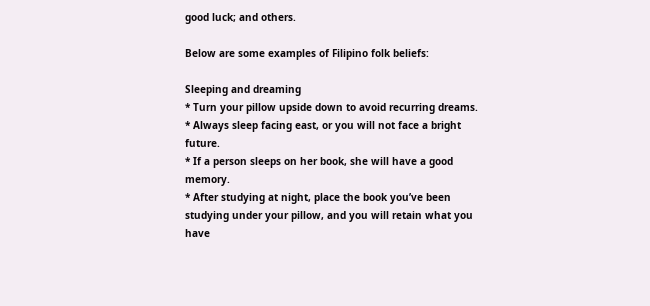good luck; and others.

Below are some examples of Filipino folk beliefs:

Sleeping and dreaming
* Turn your pillow upside down to avoid recurring dreams.
* Always sleep facing east, or you will not face a bright future.
* If a person sleeps on her book, she will have a good memory.
* After studying at night, place the book you’ve been studying under your pillow, and you will retain what you have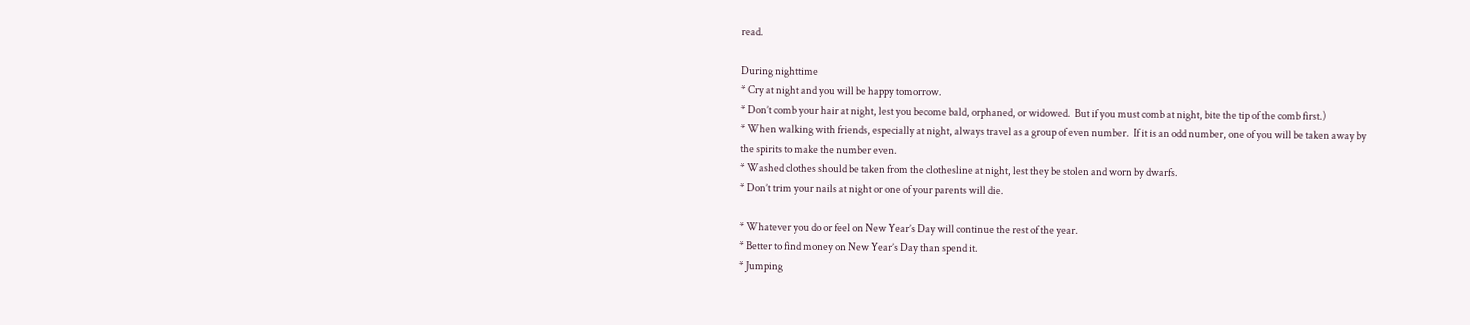read.

During nighttime
* Cry at night and you will be happy tomorrow.
* Don’t comb your hair at night, lest you become bald, orphaned, or widowed.  But if you must comb at night, bite the tip of the comb first.)
* When walking with friends, especially at night, always travel as a group of even number.  If it is an odd number, one of you will be taken away by the spirits to make the number even.
* Washed clothes should be taken from the clothesline at night, lest they be stolen and worn by dwarfs.
* Don’t trim your nails at night or one of your parents will die.

* Whatever you do or feel on New Year’s Day will continue the rest of the year.
* Better to find money on New Year’s Day than spend it.
* Jumping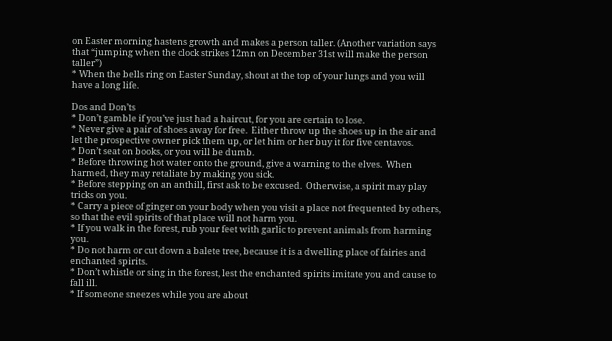on Easter morning hastens growth and makes a person taller. (Another variation says that “jumping when the clock strikes 12mn on December 31st will make the person taller”)
* When the bells ring on Easter Sunday, shout at the top of your lungs and you will have a long life.

Dos and Don’ts
* Don’t gamble if you’ve just had a haircut, for you are certain to lose.
* Never give a pair of shoes away for free.  Either throw up the shoes up in the air and let the prospective owner pick them up, or let him or her buy it for five centavos.
* Don’t seat on books, or you will be dumb.
* Before throwing hot water onto the ground, give a warning to the elves.  When harmed, they may retaliate by making you sick.
* Before stepping on an anthill, first ask to be excused.  Otherwise, a spirit may play tricks on you.
* Carry a piece of ginger on your body when you visit a place not frequented by others, so that the evil spirits of that place will not harm you.
* If you walk in the forest, rub your feet with garlic to prevent animals from harming you.
* Do not harm or cut down a balete tree, because it is a dwelling place of fairies and enchanted spirits.
* Don’t whistle or sing in the forest, lest the enchanted spirits imitate you and cause to fall ill.
* If someone sneezes while you are about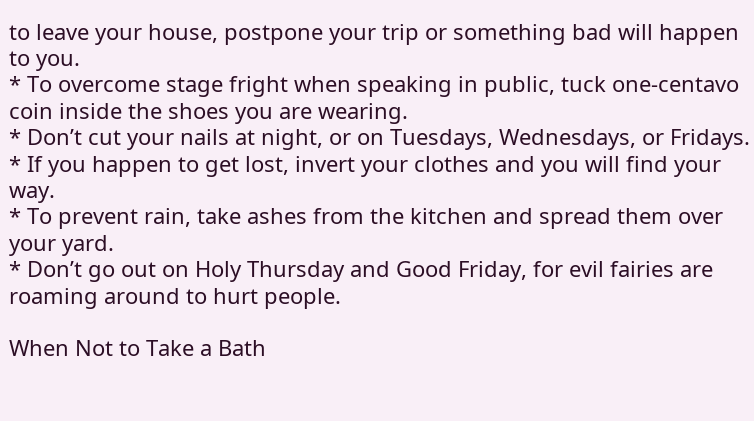to leave your house, postpone your trip or something bad will happen to you.
* To overcome stage fright when speaking in public, tuck one-centavo coin inside the shoes you are wearing.
* Don’t cut your nails at night, or on Tuesdays, Wednesdays, or Fridays.
* If you happen to get lost, invert your clothes and you will find your way.
* To prevent rain, take ashes from the kitchen and spread them over your yard.
* Don’t go out on Holy Thursday and Good Friday, for evil fairies are roaming around to hurt people.

When Not to Take a Bath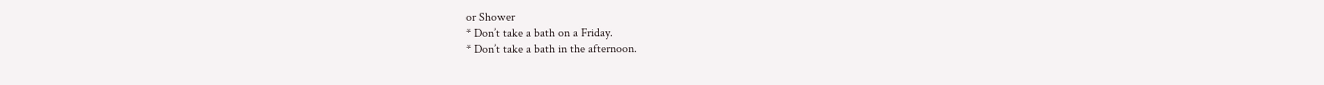or Shower
* Don’t take a bath on a Friday.
* Don’t take a bath in the afternoon.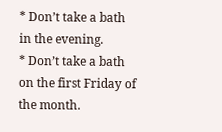* Don’t take a bath in the evening.
* Don’t take a bath on the first Friday of the month.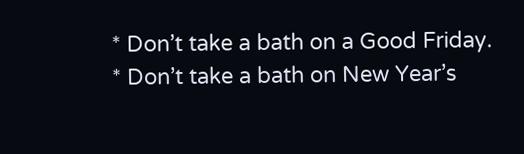* Don’t take a bath on a Good Friday.
* Don’t take a bath on New Year’s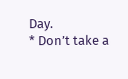Day.
* Don’t take a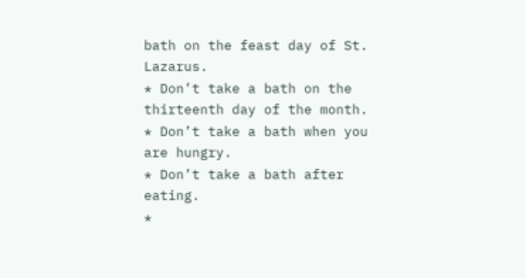bath on the feast day of St. Lazarus.
* Don’t take a bath on the thirteenth day of the month.
* Don’t take a bath when you are hungry.
* Don’t take a bath after eating.
*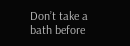Don’t take a bath before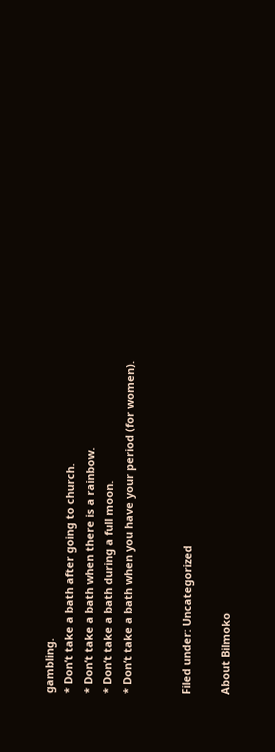gambling.
* Don’t take a bath after going to church.
* Don’t take a bath when there is a rainbow.
* Don’t take a bath during a full moon.
* Don’t take a bath when you have your period (for women).


Filed under: Uncategorized

About Bilmoko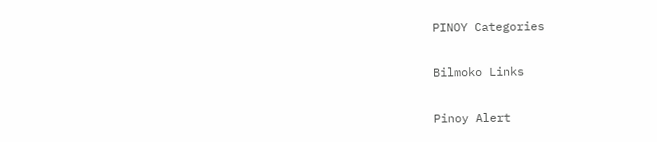PINOY Categories

Bilmoko Links

Pinoy Alert